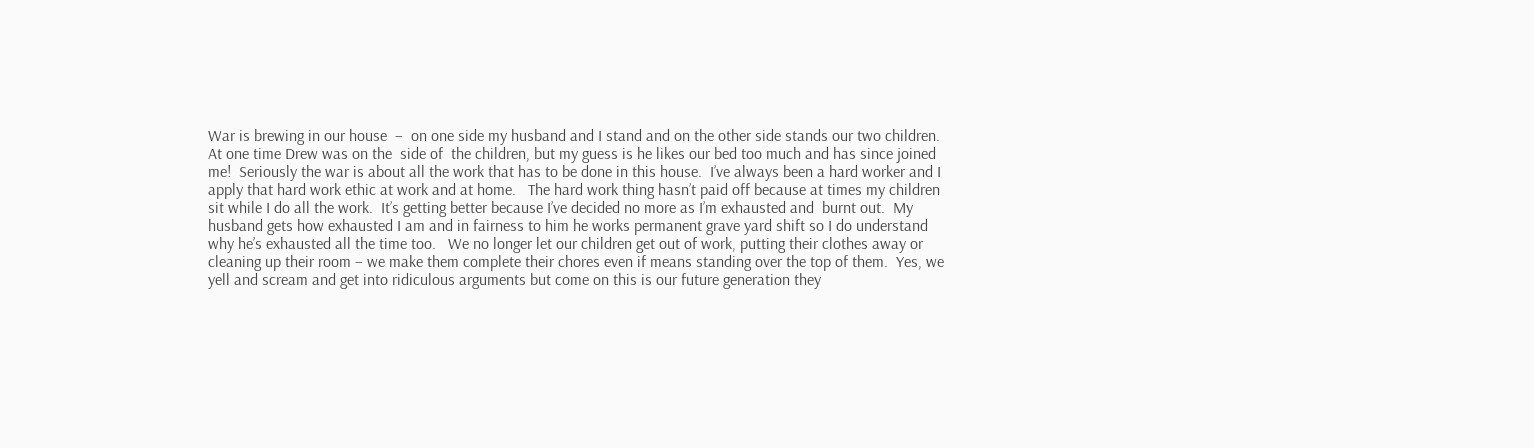War is brewing in our house  –  on one side my husband and I stand and on the other side stands our two children.  At one time Drew was on the  side of  the children, but my guess is he likes our bed too much and has since joined me!  Seriously the war is about all the work that has to be done in this house.  I’ve always been a hard worker and I apply that hard work ethic at work and at home.   The hard work thing hasn’t paid off because at times my children sit while I do all the work.  It’s getting better because I’ve decided no more as I’m exhausted and  burnt out.  My husband gets how exhausted I am and in fairness to him he works permanent grave yard shift so I do understand why he’s exhausted all the time too.   We no longer let our children get out of work, putting their clothes away or cleaning up their room – we make them complete their chores even if means standing over the top of them.  Yes, we yell and scream and get into ridiculous arguments but come on this is our future generation they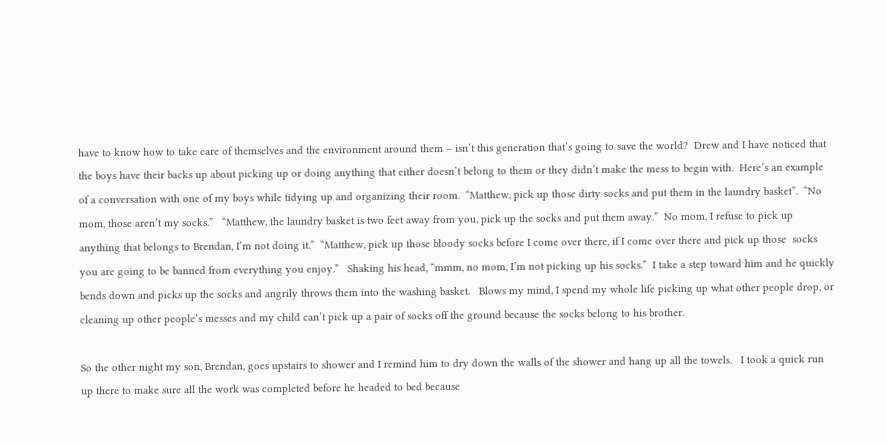have to know how to take care of themselves and the environment around them – isn’t this generation that’s going to save the world?  Drew and I have noticed that the boys have their backs up about picking up or doing anything that either doesn’t belong to them or they didn’t make the mess to begin with.  Here’s an example of a conversation with one of my boys while tidying up and organizing their room.  “Matthew, pick up those dirty socks and put them in the laundry basket”.  “No mom, those aren’t my socks.”   “Matthew, the laundry basket is two feet away from you, pick up the socks and put them away.”  No mom, I refuse to pick up anything that belongs to Brendan, I’m not doing it.”  “Matthew, pick up those bloody socks before I come over there, if I come over there and pick up those  socks you are going to be banned from everything you enjoy.”   Shaking his head, “mmm, no mom, I’m not picking up his socks.”  I take a step toward him and he quickly  bends down and picks up the socks and angrily throws them into the washing basket.   Blows my mind, I spend my whole life picking up what other people drop, or cleaning up other people’s messes and my child can’t pick up a pair of socks off the ground because the socks belong to his brother.

So the other night my son, Brendan, goes upstairs to shower and I remind him to dry down the walls of the shower and hang up all the towels.   I took a quick run up there to make sure all the work was completed before he headed to bed because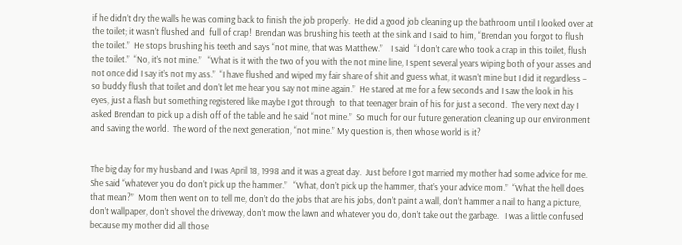if he didn’t dry the walls he was coming back to finish the job properly.  He did a good job cleaning up the bathroom until I looked over at the toilet; it wasn’t flushed and  full of crap!  Brendan was brushing his teeth at the sink and I said to him, “Brendan you forgot to flush the toilet.”  He stops brushing his teeth and says “not mine, that was Matthew.”    I said  “I don’t care who took a crap in this toilet, flush the toilet.”  “No, it’s not mine.”   “What is it with the two of you with the not mine line, I spent several years wiping both of your asses and not once did I say it’s not my ass.”  “I have flushed and wiped my fair share of shit and guess what, it wasn’t mine but I did it regardless – so buddy flush that toilet and don’t let me hear you say not mine again.”  He stared at me for a few seconds and I saw the look in his eyes, just a flash but something registered like maybe I got through  to that teenager brain of his for just a second.  The very next day I asked Brendan to pick up a dish off of the table and he said “not mine.”  So much for our future generation cleaning up our environment and saving the world.  The word of the next generation, “not mine.” My question is, then whose world is it?


The big day for my husband and I was April 18, 1998 and it was a great day.  Just before I got married my mother had some advice for me.  She said “whatever you do don’t pick up the hammer.”   “What, don’t pick up the hammer, that’s your advice mom.”  “What the hell does that mean?”  Mom then went on to tell me, don’t do the jobs that are his jobs, don’t paint a wall, don’t hammer a nail to hang a picture, don’t wallpaper, don’t shovel the driveway, don’t mow the lawn and whatever you do, don’t take out the garbage.   I was a little confused because my mother did all those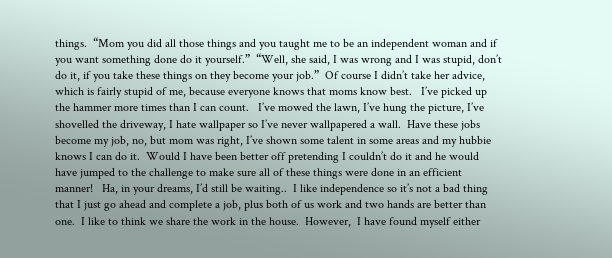things.  “Mom you did all those things and you taught me to be an independent woman and if you want something done do it yourself.”  “Well, she said, I was wrong and I was stupid, don’t do it, if you take these things on they become your job.”  Of course I didn’t take her advice, which is fairly stupid of me, because everyone knows that moms know best.   I’ve picked up the hammer more times than I can count.   I’ve mowed the lawn, I’ve hung the picture, I’ve shovelled the driveway, I hate wallpaper so I’ve never wallpapered a wall.  Have these jobs become my job, no, but mom was right, I’ve shown some talent in some areas and my hubbie knows I can do it.  Would I have been better off pretending I couldn’t do it and he would have jumped to the challenge to make sure all of these things were done in an efficient manner!   Ha, in your dreams, I’d still be waiting..  I like independence so it’s not a bad thing that I just go ahead and complete a job, plus both of us work and two hands are better than one.  I like to think we share the work in the house.  However,  I have found myself either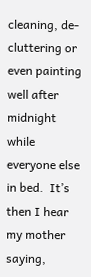cleaning, de-cluttering or even painting well after midnight while everyone else in bed.  It’s then I hear my mother saying,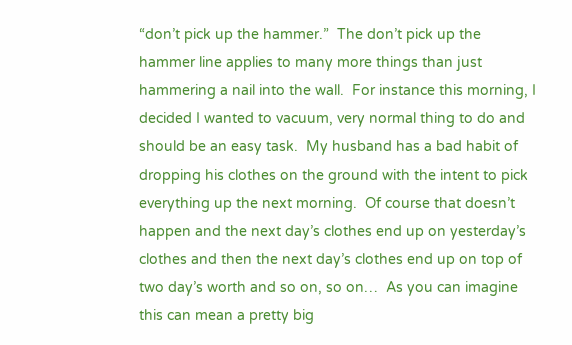“don’t pick up the hammer.”  The don’t pick up the hammer line applies to many more things than just hammering a nail into the wall.  For instance this morning, I decided I wanted to vacuum, very normal thing to do and should be an easy task.  My husband has a bad habit of dropping his clothes on the ground with the intent to pick everything up the next morning.  Of course that doesn’t happen and the next day’s clothes end up on yesterday’s clothes and then the next day’s clothes end up on top of two day’s worth and so on, so on…  As you can imagine this can mean a pretty big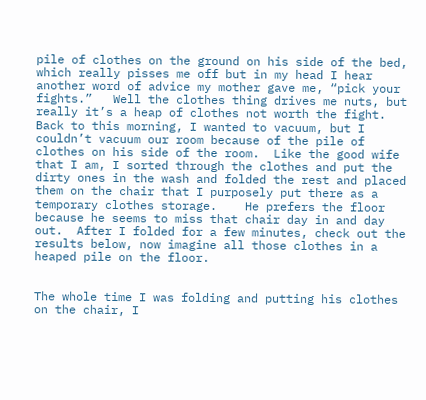pile of clothes on the ground on his side of the bed, which really pisses me off but in my head I hear another word of advice my mother gave me, “pick your fights.”   Well the clothes thing drives me nuts, but really it’s a heap of clothes not worth the fight.  Back to this morning, I wanted to vacuum, but I couldn’t vacuum our room because of the pile of clothes on his side of the room.  Like the good wife that I am, I sorted through the clothes and put the dirty ones in the wash and folded the rest and placed them on the chair that I purposely put there as a temporary clothes storage.    He prefers the floor because he seems to miss that chair day in and day out.  After I folded for a few minutes, check out the results below, now imagine all those clothes in a heaped pile on the floor.


The whole time I was folding and putting his clothes on the chair, I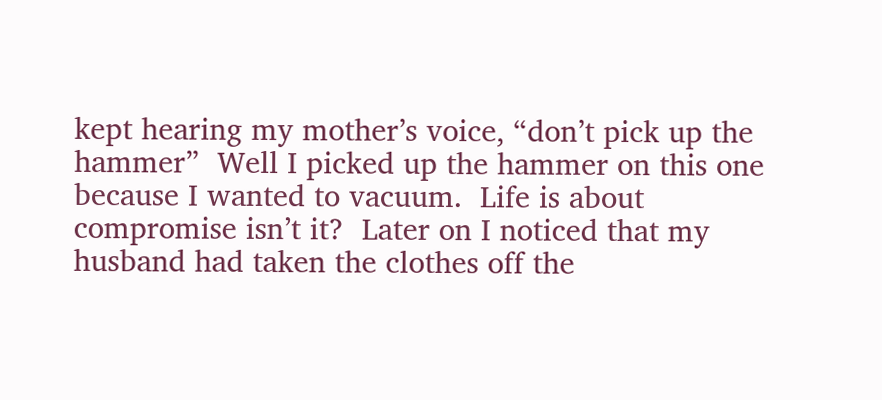kept hearing my mother’s voice, “don’t pick up the hammer”  Well I picked up the hammer on this one because I wanted to vacuum.  Life is about compromise isn’t it?  Later on I noticed that my husband had taken the clothes off the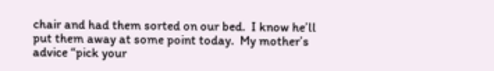chair and had them sorted on our bed.  I know he’ll put them away at some point today.  My mother’s advice “pick your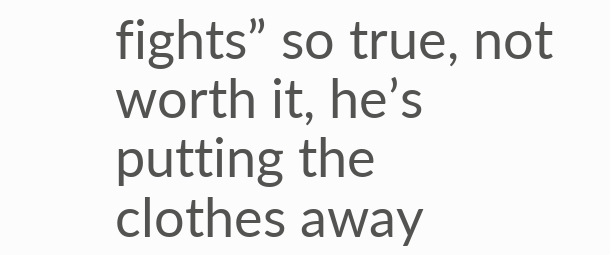fights” so true, not worth it, he’s putting the clothes away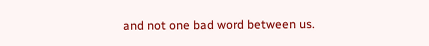and not one bad word between us.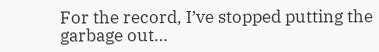For the record, I’ve stopped putting the garbage out…